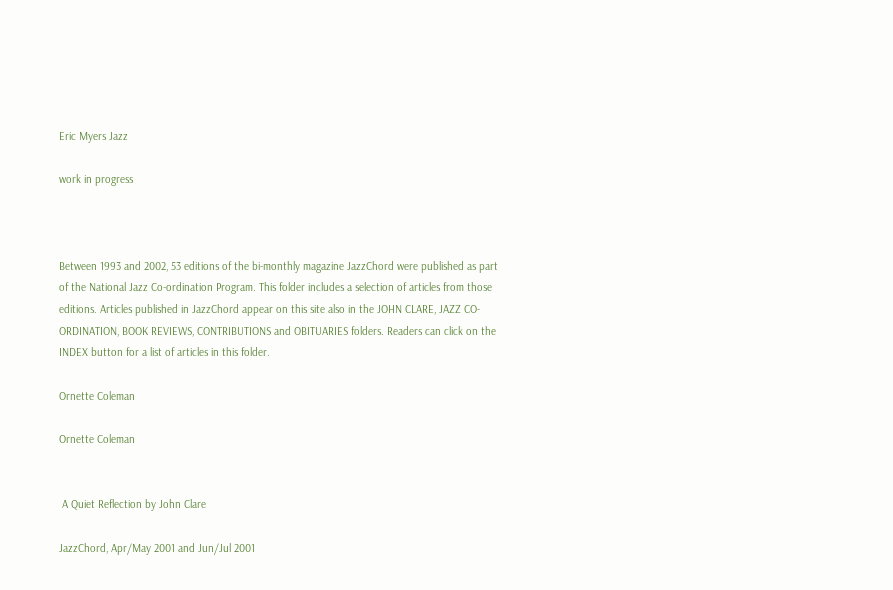Eric Myers Jazz

work in progress



Between 1993 and 2002, 53 editions of the bi-monthly magazine JazzChord were published as part of the National Jazz Co-ordination Program. This folder includes a selection of articles from those editions. Articles published in JazzChord appear on this site also in the JOHN CLARE, JAZZ CO-ORDINATION, BOOK REVIEWS, CONTRIBUTIONS and OBITUARIES folders. Readers can click on the INDEX button for a list of articles in this folder.

Ornette Coleman

Ornette Coleman


 A Quiet Reflection by John Clare

JazzChord, Apr/May 2001 and Jun/Jul 2001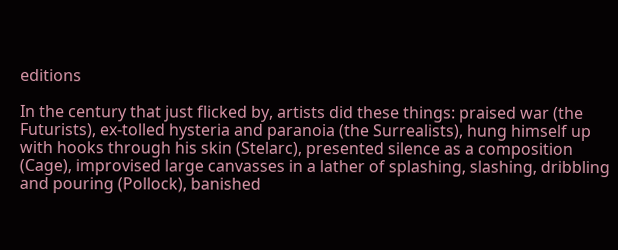editions

In the century that just flicked by, artists did these things: praised war (the Futurists), ex-tolled hysteria and paranoia (the Surrealists), hung himself up with hooks through his skin (Stelarc), presented silence as a composition (Cage), improvised large canvasses in a lather of splashing, slashing, dribbling and pouring (Pollock), banished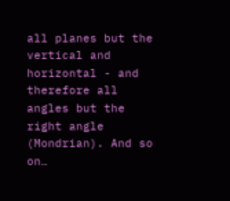all planes but the vertical and horizontal - and therefore all angles but the right angle (Mondrian). And so on…